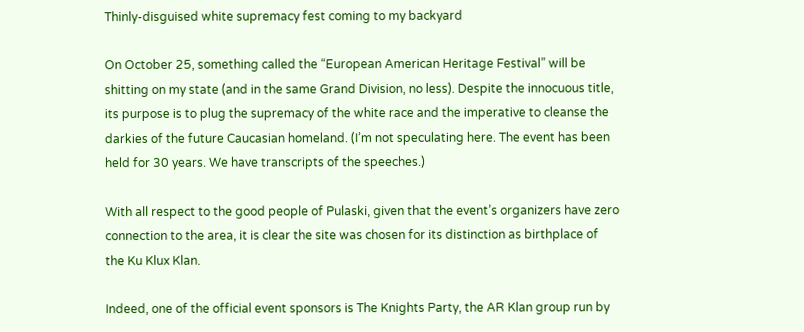Thinly-disguised white supremacy fest coming to my backyard

On October 25, something called the “European American Heritage Festival” will be shitting on my state (and in the same Grand Division, no less). Despite the innocuous title, its purpose is to plug the supremacy of the white race and the imperative to cleanse the darkies of the future Caucasian homeland. (I’m not speculating here. The event has been held for 30 years. We have transcripts of the speeches.)

With all respect to the good people of Pulaski, given that the event’s organizers have zero connection to the area, it is clear the site was chosen for its distinction as birthplace of the Ku Klux Klan.

Indeed, one of the official event sponsors is The Knights Party, the AR Klan group run by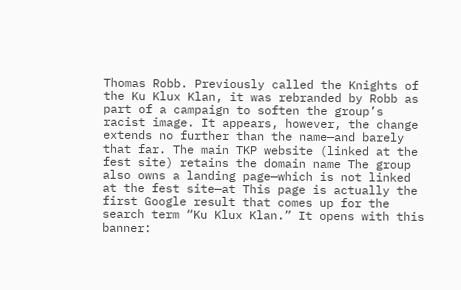Thomas Robb. Previously called the Knights of the Ku Klux Klan, it was rebranded by Robb as part of a campaign to soften the group’s racist image. It appears, however, the change extends no further than the name—and barely that far. The main TKP website (linked at the fest site) retains the domain name The group also owns a landing page—which is not linked at the fest site—at This page is actually the first Google result that comes up for the search term “Ku Klux Klan.” It opens with this banner: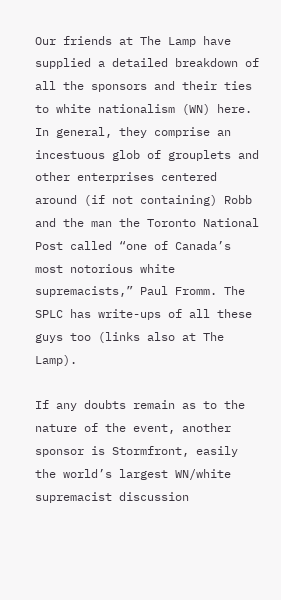Our friends at The Lamp have supplied a detailed breakdown of all the sponsors and their ties to white nationalism (WN) here. In general, they comprise an incestuous glob of grouplets and other enterprises centered around (if not containing) Robb and the man the Toronto National Post called “one of Canada’s most notorious white supremacists,” Paul Fromm. The SPLC has write-ups of all these guys too (links also at The Lamp).

If any doubts remain as to the nature of the event, another sponsor is Stormfront, easily the world’s largest WN/white supremacist discussion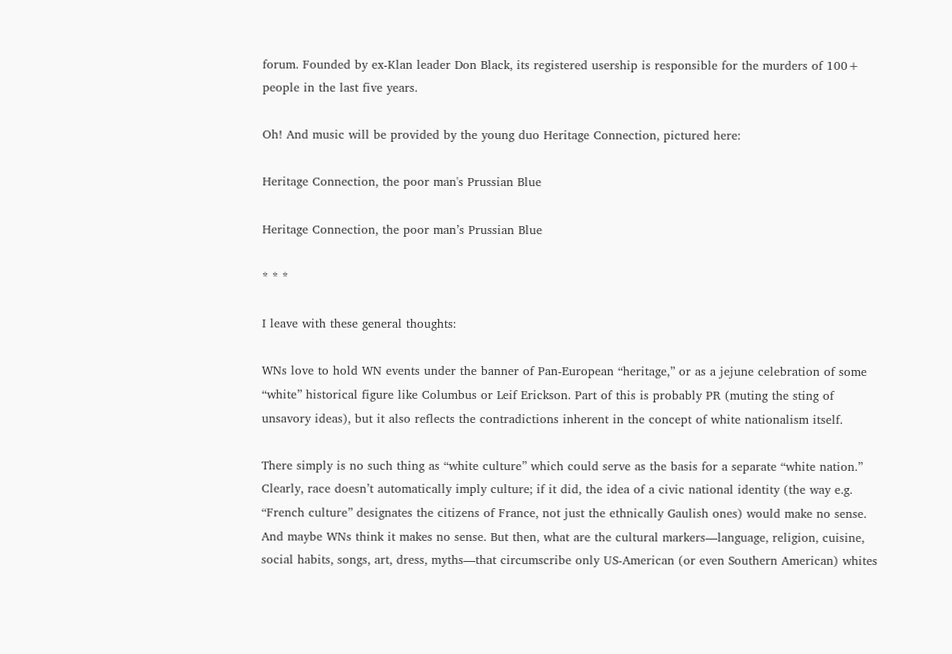forum. Founded by ex-Klan leader Don Black, its registered usership is responsible for the murders of 100+ people in the last five years.

Oh! And music will be provided by the young duo Heritage Connection, pictured here:

Heritage Connection, the poor man's Prussian Blue

Heritage Connection, the poor man’s Prussian Blue

* * *

I leave with these general thoughts:

WNs love to hold WN events under the banner of Pan-European “heritage,” or as a jejune celebration of some “white” historical figure like Columbus or Leif Erickson. Part of this is probably PR (muting the sting of unsavory ideas), but it also reflects the contradictions inherent in the concept of white nationalism itself.

There simply is no such thing as “white culture” which could serve as the basis for a separate “white nation.” Clearly, race doesn’t automatically imply culture; if it did, the idea of a civic national identity (the way e.g. “French culture” designates the citizens of France, not just the ethnically Gaulish ones) would make no sense. And maybe WNs think it makes no sense. But then, what are the cultural markers—language, religion, cuisine, social habits, songs, art, dress, myths—that circumscribe only US-American (or even Southern American) whites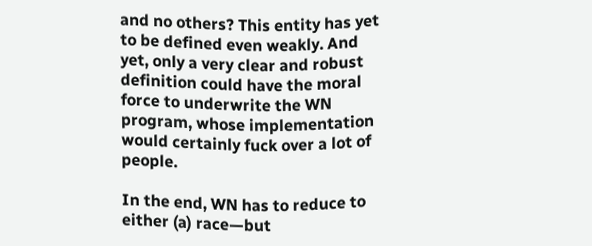and no others? This entity has yet to be defined even weakly. And yet, only a very clear and robust definition could have the moral force to underwrite the WN program, whose implementation would certainly fuck over a lot of people.

In the end, WN has to reduce to either (a) race—but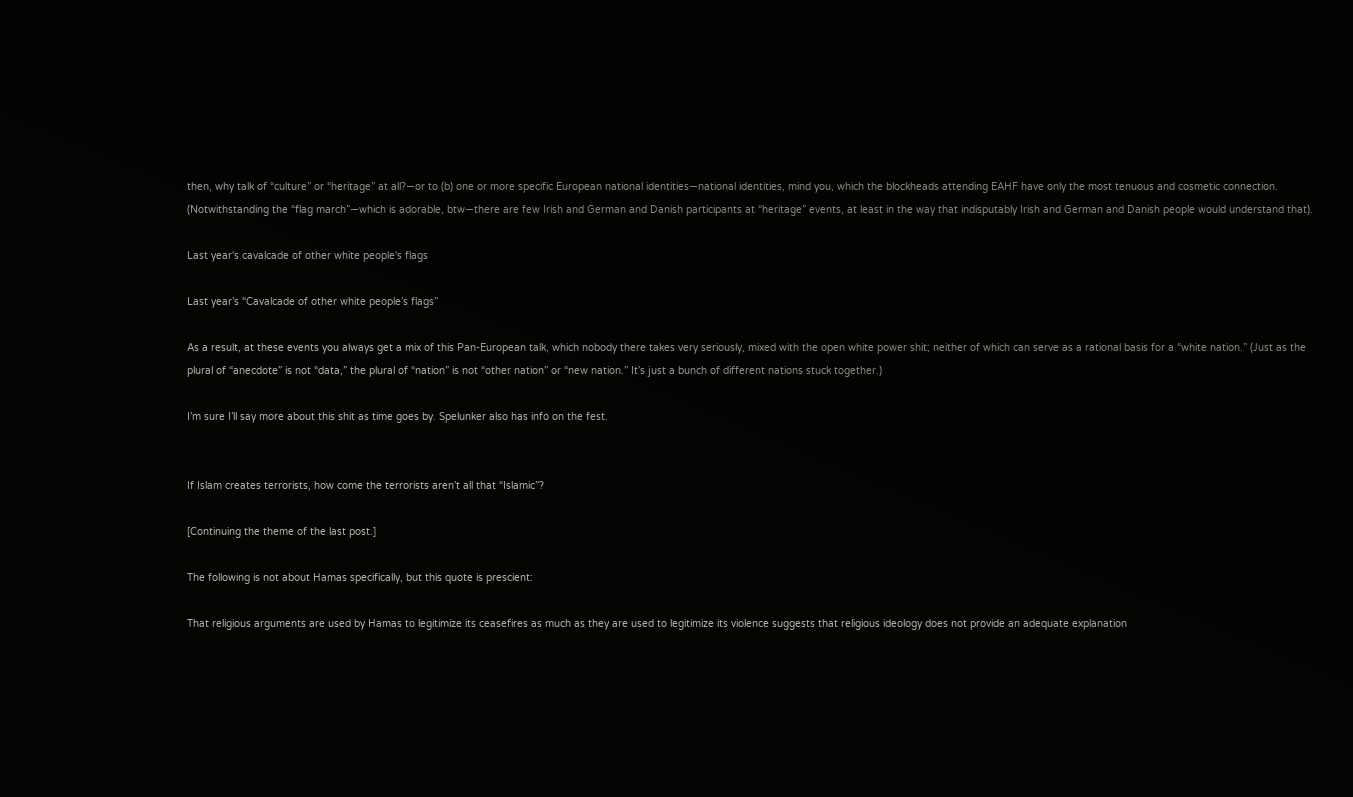then, why talk of “culture” or “heritage” at all?—or to (b) one or more specific European national identities—national identities, mind you, which the blockheads attending EAHF have only the most tenuous and cosmetic connection. (Notwithstanding the “flag march”—which is adorable, btw—there are few Irish and German and Danish participants at “heritage” events, at least in the way that indisputably Irish and German and Danish people would understand that).

Last year's cavalcade of other white people's flags

Last year’s “Cavalcade of other white people’s flags”

As a result, at these events you always get a mix of this Pan-European talk, which nobody there takes very seriously, mixed with the open white power shit; neither of which can serve as a rational basis for a “white nation.” (Just as the plural of “anecdote” is not “data,” the plural of “nation” is not “other nation” or “new nation.” It’s just a bunch of different nations stuck together.)

I’m sure I’ll say more about this shit as time goes by. Spelunker also has info on the fest.


If Islam creates terrorists, how come the terrorists aren’t all that “Islamic”?

[Continuing the theme of the last post.]

The following is not about Hamas specifically, but this quote is prescient:

That religious arguments are used by Hamas to legitimize its ceasefires as much as they are used to legitimize its violence suggests that religious ideology does not provide an adequate explanation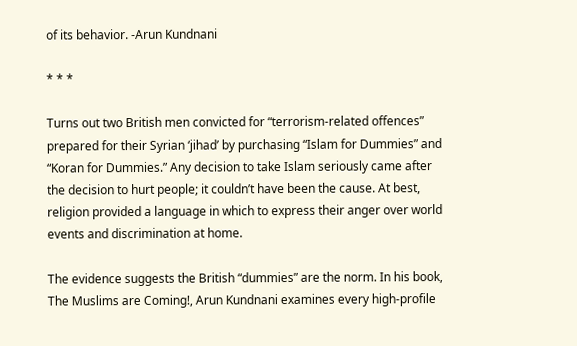of its behavior. -Arun Kundnani

* * *

Turns out two British men convicted for “terrorism-related offences” prepared for their Syrian ‘jihad’ by purchasing “Islam for Dummies” and “Koran for Dummies.” Any decision to take Islam seriously came after the decision to hurt people; it couldn’t have been the cause. At best, religion provided a language in which to express their anger over world events and discrimination at home.

The evidence suggests the British “dummies” are the norm. In his book, The Muslims are Coming!, Arun Kundnani examines every high-profile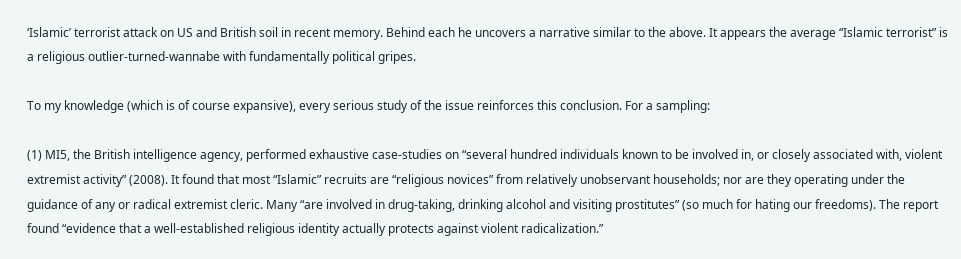‘Islamic’ terrorist attack on US and British soil in recent memory. Behind each he uncovers a narrative similar to the above. It appears the average “Islamic terrorist” is a religious outlier-turned-wannabe with fundamentally political gripes.

To my knowledge (which is of course expansive), every serious study of the issue reinforces this conclusion. For a sampling:

(1) MI5, the British intelligence agency, performed exhaustive case-studies on “several hundred individuals known to be involved in, or closely associated with, violent extremist activity” (2008). It found that most “Islamic” recruits are “religious novices” from relatively unobservant households; nor are they operating under the guidance of any or radical extremist cleric. Many “are involved in drug-taking, drinking alcohol and visiting prostitutes” (so much for hating our freedoms). The report found “evidence that a well-established religious identity actually protects against violent radicalization.”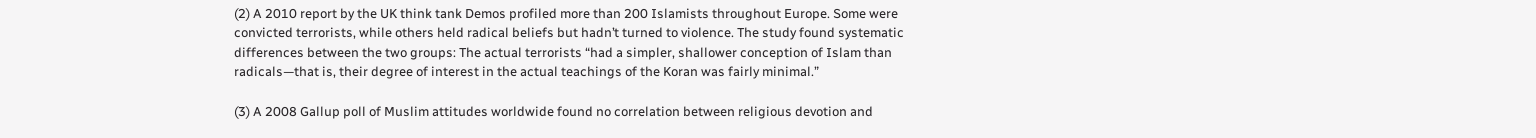(2) A 2010 report by the UK think tank Demos profiled more than 200 Islamists throughout Europe. Some were convicted terrorists, while others held radical beliefs but hadn’t turned to violence. The study found systematic differences between the two groups: The actual terrorists “had a simpler, shallower conception of Islam than radicals—that is, their degree of interest in the actual teachings of the Koran was fairly minimal.”

(3) A 2008 Gallup poll of Muslim attitudes worldwide found no correlation between religious devotion and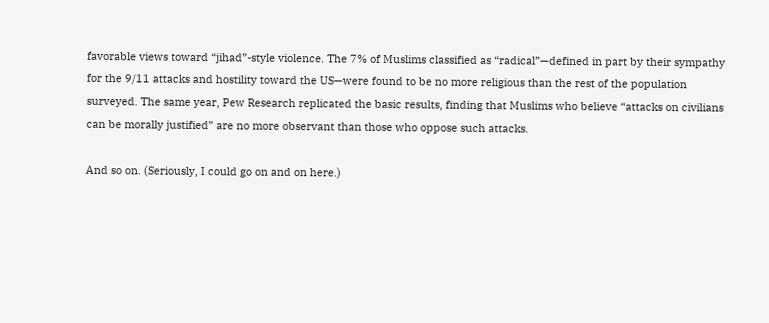favorable views toward “jihad”-style violence. The 7% of Muslims classified as “radical”—defined in part by their sympathy for the 9/11 attacks and hostility toward the US—were found to be no more religious than the rest of the population surveyed. The same year, Pew Research replicated the basic results, finding that Muslims who believe “attacks on civilians can be morally justified” are no more observant than those who oppose such attacks.

And so on. (Seriously, I could go on and on here.)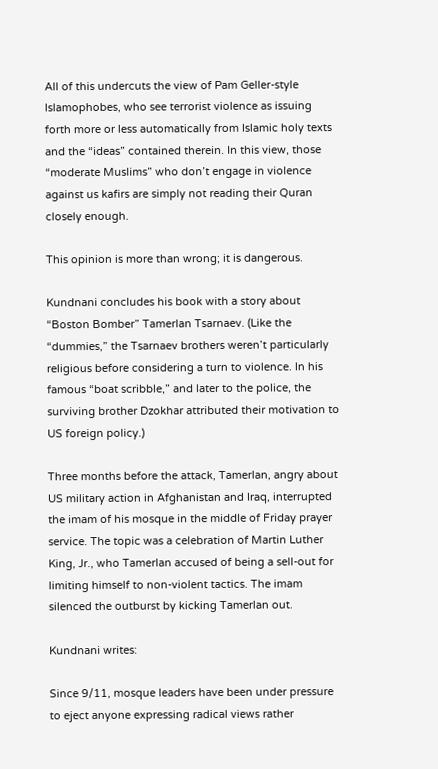All of this undercuts the view of Pam Geller-style Islamophobes, who see terrorist violence as issuing forth more or less automatically from Islamic holy texts and the “ideas” contained therein. In this view, those “moderate Muslims” who don’t engage in violence against us kafirs are simply not reading their Quran closely enough.

This opinion is more than wrong; it is dangerous.

Kundnani concludes his book with a story about “Boston Bomber” Tamerlan Tsarnaev. (Like the “dummies,” the Tsarnaev brothers weren’t particularly religious before considering a turn to violence. In his famous “boat scribble,” and later to the police, the surviving brother Dzokhar attributed their motivation to US foreign policy.)

Three months before the attack, Tamerlan, angry about US military action in Afghanistan and Iraq, interrupted the imam of his mosque in the middle of Friday prayer service. The topic was a celebration of Martin Luther King, Jr., who Tamerlan accused of being a sell-out for limiting himself to non-violent tactics. The imam silenced the outburst by kicking Tamerlan out.

Kundnani writes:

Since 9/11, mosque leaders have been under pressure to eject anyone expressing radical views rather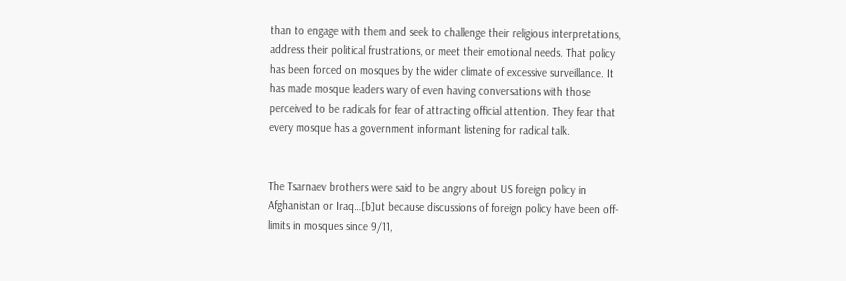than to engage with them and seek to challenge their religious interpretations, address their political frustrations, or meet their emotional needs. That policy has been forced on mosques by the wider climate of excessive surveillance. It has made mosque leaders wary of even having conversations with those perceived to be radicals for fear of attracting official attention. They fear that every mosque has a government informant listening for radical talk.


The Tsarnaev brothers were said to be angry about US foreign policy in Afghanistan or Iraq…[b]ut because discussions of foreign policy have been off-limits in mosques since 9/11,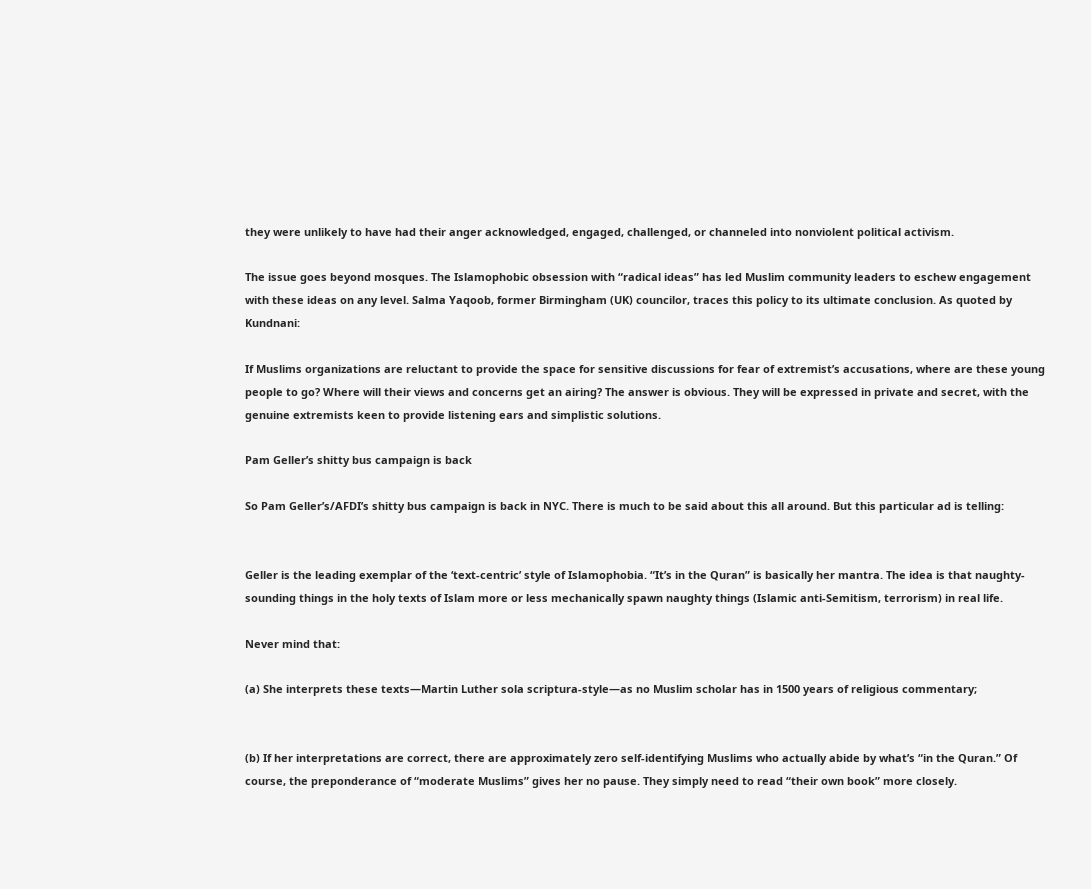they were unlikely to have had their anger acknowledged, engaged, challenged, or channeled into nonviolent political activism.

The issue goes beyond mosques. The Islamophobic obsession with “radical ideas” has led Muslim community leaders to eschew engagement with these ideas on any level. Salma Yaqoob, former Birmingham (UK) councilor, traces this policy to its ultimate conclusion. As quoted by Kundnani:

If Muslims organizations are reluctant to provide the space for sensitive discussions for fear of extremist’s accusations, where are these young people to go? Where will their views and concerns get an airing? The answer is obvious. They will be expressed in private and secret, with the genuine extremists keen to provide listening ears and simplistic solutions.

Pam Geller’s shitty bus campaign is back

So Pam Geller’s/AFDI’s shitty bus campaign is back in NYC. There is much to be said about this all around. But this particular ad is telling:


Geller is the leading exemplar of the ‘text-centric’ style of Islamophobia. “It’s in the Quran” is basically her mantra. The idea is that naughty-sounding things in the holy texts of Islam more or less mechanically spawn naughty things (Islamic anti-Semitism, terrorism) in real life.

Never mind that:

(a) She interprets these texts—Martin Luther sola scriptura-style—as no Muslim scholar has in 1500 years of religious commentary;


(b) If her interpretations are correct, there are approximately zero self-identifying Muslims who actually abide by what’s “in the Quran.” Of course, the preponderance of “moderate Muslims” gives her no pause. They simply need to read “their own book” more closely.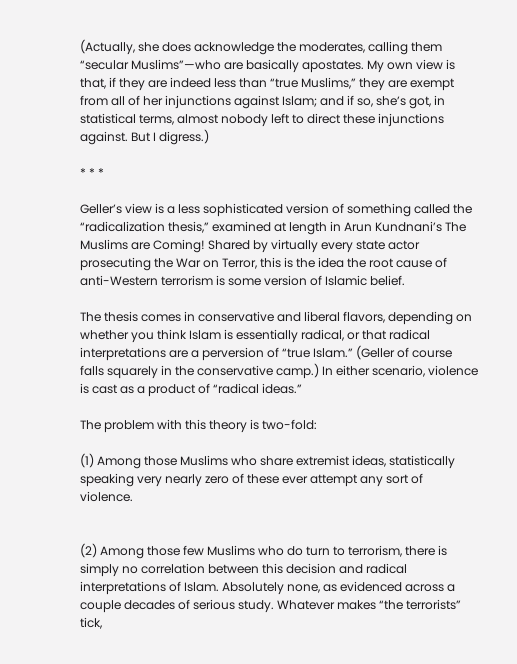(Actually, she does acknowledge the moderates, calling them “secular Muslims”—who are basically apostates. My own view is that, if they are indeed less than “true Muslims,” they are exempt from all of her injunctions against Islam; and if so, she’s got, in statistical terms, almost nobody left to direct these injunctions against. But I digress.)

* * *

Geller’s view is a less sophisticated version of something called the “radicalization thesis,” examined at length in Arun Kundnani’s The Muslims are Coming! Shared by virtually every state actor prosecuting the War on Terror, this is the idea the root cause of anti-Western terrorism is some version of Islamic belief.

The thesis comes in conservative and liberal flavors, depending on whether you think Islam is essentially radical, or that radical interpretations are a perversion of “true Islam.” (Geller of course falls squarely in the conservative camp.) In either scenario, violence is cast as a product of “radical ideas.”

The problem with this theory is two-fold:

(1) Among those Muslims who share extremist ideas, statistically speaking very nearly zero of these ever attempt any sort of violence.


(2) Among those few Muslims who do turn to terrorism, there is simply no correlation between this decision and radical interpretations of Islam. Absolutely none, as evidenced across a couple decades of serious study. Whatever makes “the terrorists” tick,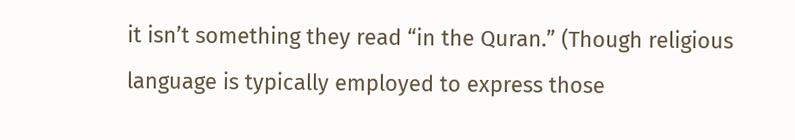it isn’t something they read “in the Quran.” (Though religious language is typically employed to express those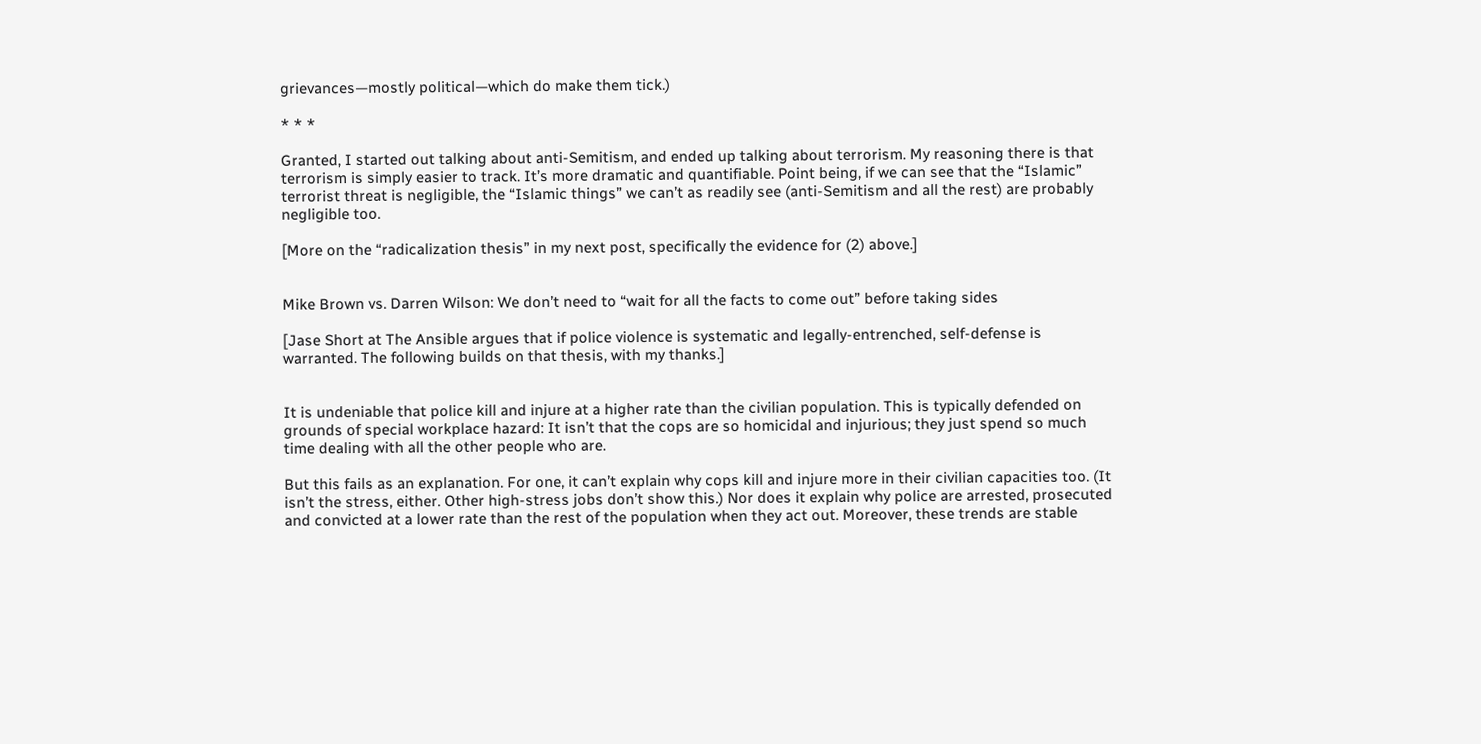grievances—mostly political—which do make them tick.)

* * *

Granted, I started out talking about anti-Semitism, and ended up talking about terrorism. My reasoning there is that terrorism is simply easier to track. It’s more dramatic and quantifiable. Point being, if we can see that the “Islamic” terrorist threat is negligible, the “Islamic things” we can’t as readily see (anti-Semitism and all the rest) are probably negligible too.

[More on the “radicalization thesis” in my next post, specifically the evidence for (2) above.]


Mike Brown vs. Darren Wilson: We don’t need to “wait for all the facts to come out” before taking sides

[Jase Short at The Ansible argues that if police violence is systematic and legally-entrenched, self-defense is warranted. The following builds on that thesis, with my thanks.]


It is undeniable that police kill and injure at a higher rate than the civilian population. This is typically defended on grounds of special workplace hazard: It isn’t that the cops are so homicidal and injurious; they just spend so much time dealing with all the other people who are.

But this fails as an explanation. For one, it can’t explain why cops kill and injure more in their civilian capacities too. (It isn’t the stress, either. Other high-stress jobs don’t show this.) Nor does it explain why police are arrested, prosecuted and convicted at a lower rate than the rest of the population when they act out. Moreover, these trends are stable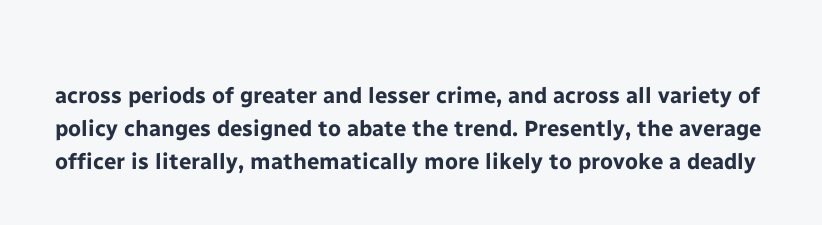across periods of greater and lesser crime, and across all variety of policy changes designed to abate the trend. Presently, the average officer is literally, mathematically more likely to provoke a deadly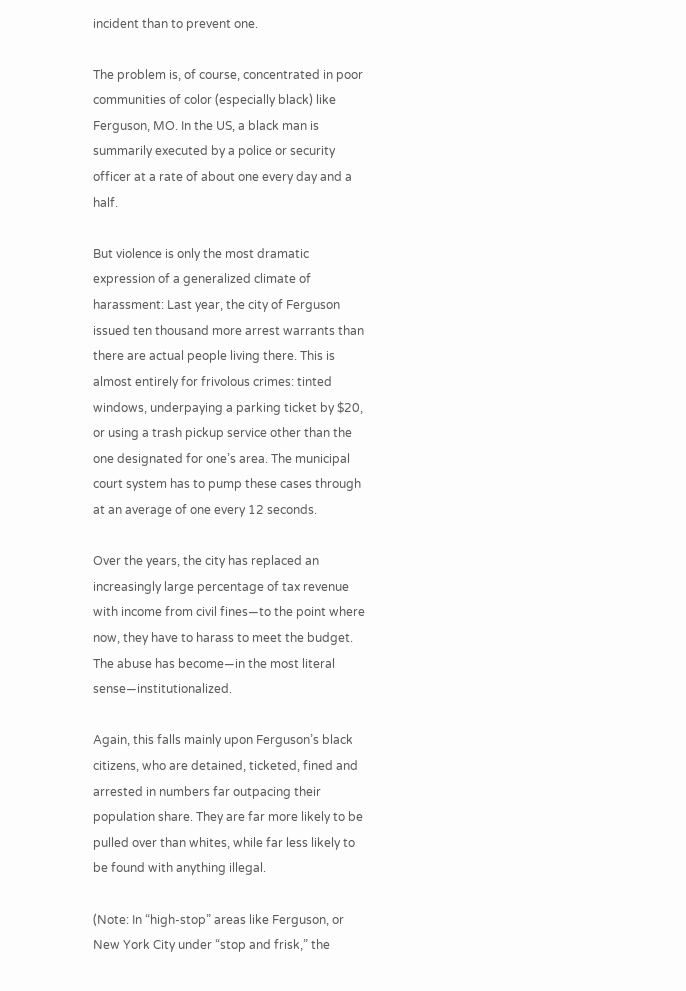incident than to prevent one.

The problem is, of course, concentrated in poor communities of color (especially black) like Ferguson, MO. In the US, a black man is summarily executed by a police or security officer at a rate of about one every day and a half.

But violence is only the most dramatic expression of a generalized climate of harassment: Last year, the city of Ferguson issued ten thousand more arrest warrants than there are actual people living there. This is almost entirely for frivolous crimes: tinted windows, underpaying a parking ticket by $20, or using a trash pickup service other than the one designated for one’s area. The municipal court system has to pump these cases through at an average of one every 12 seconds.

Over the years, the city has replaced an increasingly large percentage of tax revenue with income from civil fines—to the point where now, they have to harass to meet the budget. The abuse has become—in the most literal sense—institutionalized.

Again, this falls mainly upon Ferguson’s black citizens, who are detained, ticketed, fined and arrested in numbers far outpacing their population share. They are far more likely to be pulled over than whites, while far less likely to be found with anything illegal.

(Note: In “high-stop” areas like Ferguson, or New York City under “stop and frisk,” the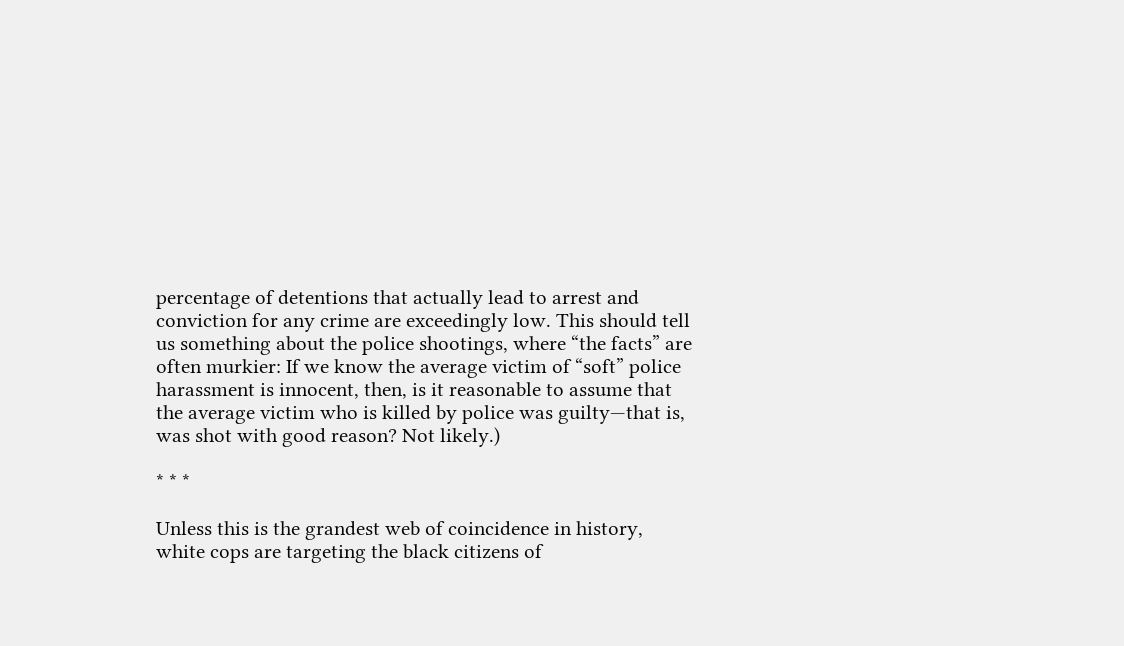percentage of detentions that actually lead to arrest and conviction for any crime are exceedingly low. This should tell us something about the police shootings, where “the facts” are often murkier: If we know the average victim of “soft” police harassment is innocent, then, is it reasonable to assume that the average victim who is killed by police was guilty—that is, was shot with good reason? Not likely.)

* * *

Unless this is the grandest web of coincidence in history, white cops are targeting the black citizens of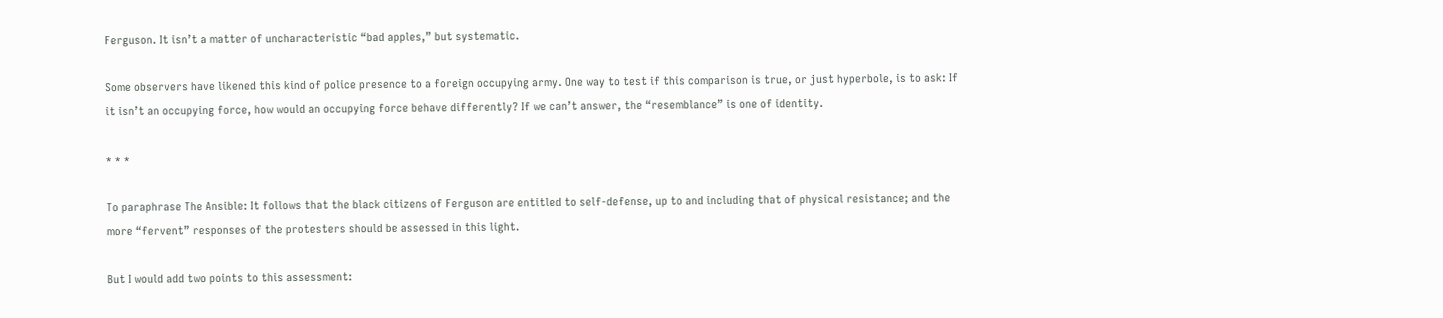Ferguson. It isn’t a matter of uncharacteristic “bad apples,” but systematic.

Some observers have likened this kind of police presence to a foreign occupying army. One way to test if this comparison is true, or just hyperbole, is to ask: If it isn’t an occupying force, how would an occupying force behave differently? If we can’t answer, the “resemblance” is one of identity.

* * *

To paraphrase The Ansible: It follows that the black citizens of Ferguson are entitled to self-defense, up to and including that of physical resistance; and the more “fervent” responses of the protesters should be assessed in this light.

But I would add two points to this assessment: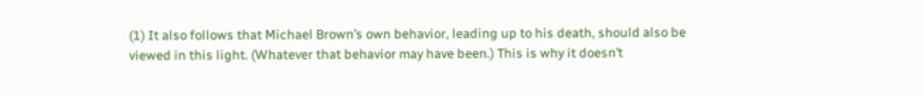(1) It also follows that Michael Brown’s own behavior, leading up to his death, should also be viewed in this light. (Whatever that behavior may have been.) This is why it doesn’t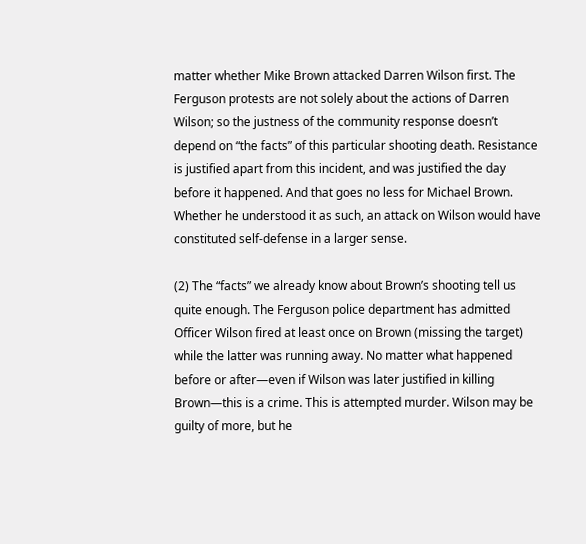matter whether Mike Brown attacked Darren Wilson first. The Ferguson protests are not solely about the actions of Darren Wilson; so the justness of the community response doesn’t depend on “the facts” of this particular shooting death. Resistance is justified apart from this incident, and was justified the day before it happened. And that goes no less for Michael Brown. Whether he understood it as such, an attack on Wilson would have constituted self-defense in a larger sense.

(2) The “facts” we already know about Brown’s shooting tell us quite enough. The Ferguson police department has admitted Officer Wilson fired at least once on Brown (missing the target) while the latter was running away. No matter what happened before or after—even if Wilson was later justified in killing Brown—this is a crime. This is attempted murder. Wilson may be guilty of more, but he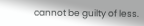cannot be guilty of less.